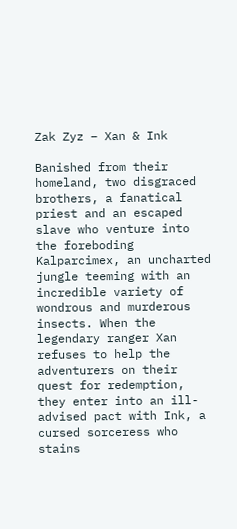Zak Zyz – Xan & Ink

Banished from their homeland, two disgraced brothers, a fanatical priest and an escaped slave who venture into the foreboding Kalparcimex, an uncharted jungle teeming with an incredible variety of wondrous and murderous insects. When the legendary ranger Xan refuses to help the adventurers on their quest for redemption, they enter into an ill-advised pact with Ink, a cursed sorceress who stains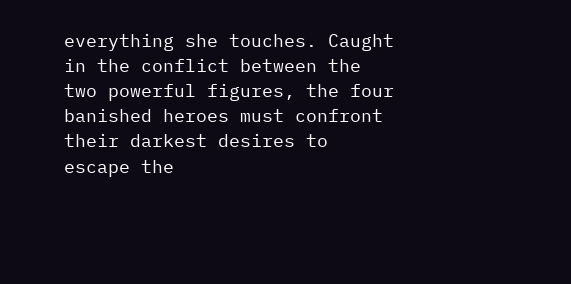everything she touches. Caught in the conflict between the two powerful figures, the four banished heroes must confront their darkest desires to escape the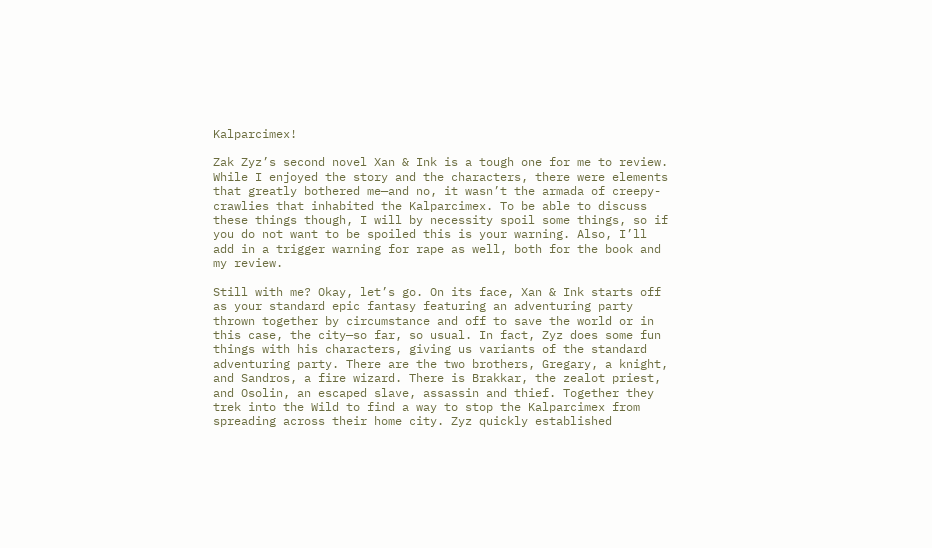Kalparcimex!

Zak Zyz’s second novel Xan & Ink is a tough one for me to review. While I enjoyed the story and the characters, there were elements that greatly bothered me—and no, it wasn’t the armada of creepy-crawlies that inhabited the Kalparcimex. To be able to discuss these things though, I will by necessity spoil some things, so if you do not want to be spoiled this is your warning. Also, I’ll add in a trigger warning for rape as well, both for the book and my review.

Still with me? Okay, let’s go. On its face, Xan & Ink starts off as your standard epic fantasy featuring an adventuring party thrown together by circumstance and off to save the world or in this case, the city—so far, so usual. In fact, Zyz does some fun things with his characters, giving us variants of the standard adventuring party. There are the two brothers, Gregary, a knight, and Sandros, a fire wizard. There is Brakkar, the zealot priest, and Osolin, an escaped slave, assassin and thief. Together they trek into the Wild to find a way to stop the Kalparcimex from spreading across their home city. Zyz quickly established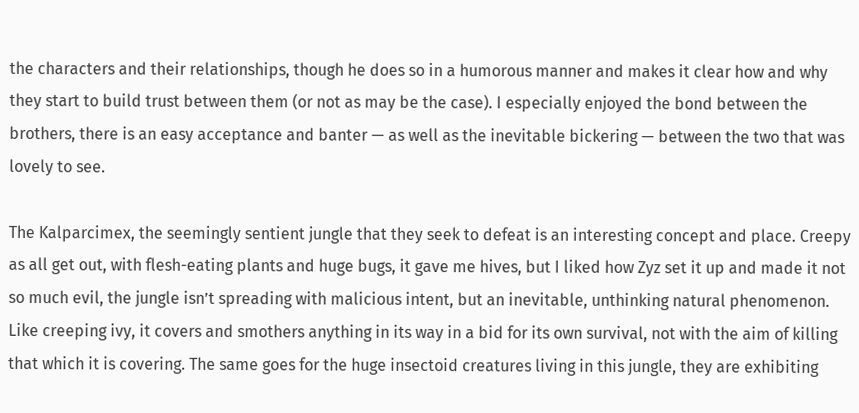the characters and their relationships, though he does so in a humorous manner and makes it clear how and why they start to build trust between them (or not as may be the case). I especially enjoyed the bond between the brothers, there is an easy acceptance and banter — as well as the inevitable bickering — between the two that was lovely to see.

The Kalparcimex, the seemingly sentient jungle that they seek to defeat is an interesting concept and place. Creepy as all get out, with flesh-eating plants and huge bugs, it gave me hives, but I liked how Zyz set it up and made it not so much evil, the jungle isn’t spreading with malicious intent, but an inevitable, unthinking natural phenomenon. Like creeping ivy, it covers and smothers anything in its way in a bid for its own survival, not with the aim of killing that which it is covering. The same goes for the huge insectoid creatures living in this jungle, they are exhibiting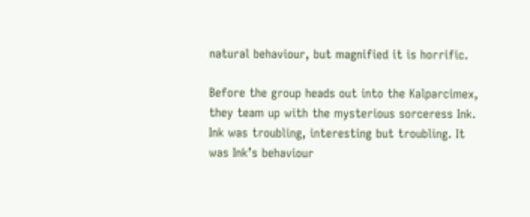natural behaviour, but magnified it is horrific.

Before the group heads out into the Kalparcimex, they team up with the mysterious sorceress Ink. Ink was troubling, interesting but troubling. It was Ink’s behaviour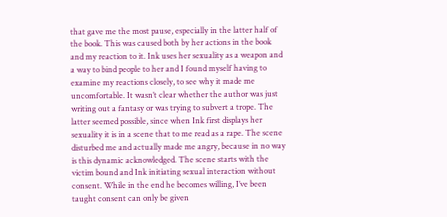that gave me the most pause, especially in the latter half of the book. This was caused both by her actions in the book and my reaction to it. Ink uses her sexuality as a weapon and a way to bind people to her and I found myself having to examine my reactions closely, to see why it made me uncomfortable. It wasn’t clear whether the author was just writing out a fantasy or was trying to subvert a trope. The latter seemed possible, since when Ink first displays her sexuality it is in a scene that to me read as a rape. The scene disturbed me and actually made me angry, because in no way is this dynamic acknowledged. The scene starts with the victim bound and Ink initiating sexual interaction without consent. While in the end he becomes willing, I’ve been taught consent can only be given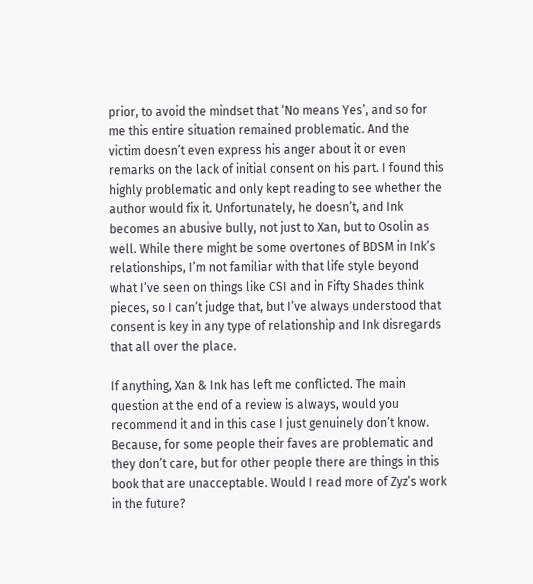prior, to avoid the mindset that ‘No means Yes’, and so for me this entire situation remained problematic. And the victim doesn’t even express his anger about it or even remarks on the lack of initial consent on his part. I found this highly problematic and only kept reading to see whether the author would fix it. Unfortunately, he doesn’t, and Ink becomes an abusive bully, not just to Xan, but to Osolin as well. While there might be some overtones of BDSM in Ink’s relationships, I’m not familiar with that life style beyond what I’ve seen on things like CSI and in Fifty Shades think pieces, so I can’t judge that, but I’ve always understood that consent is key in any type of relationship and Ink disregards that all over the place.

If anything, Xan & Ink has left me conflicted. The main question at the end of a review is always, would you recommend it and in this case I just genuinely don’t know. Because, for some people their faves are problematic and they don’t care, but for other people there are things in this book that are unacceptable. Would I read more of Zyz’s work in the future?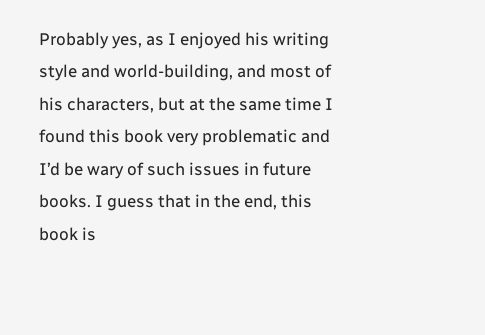Probably yes, as I enjoyed his writing style and world-building, and most of his characters, but at the same time I found this book very problematic and I’d be wary of such issues in future books. I guess that in the end, this book is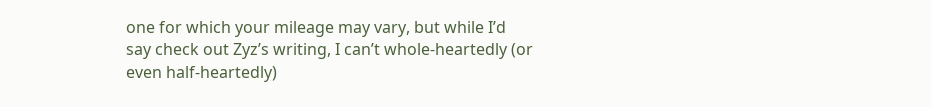one for which your mileage may vary, but while I’d say check out Zyz’s writing, I can’t whole-heartedly (or even half-heartedly)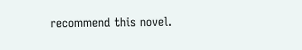recommend this novel.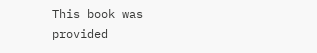This book was provided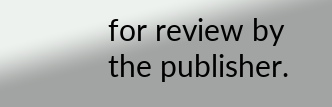for review by the publisher.